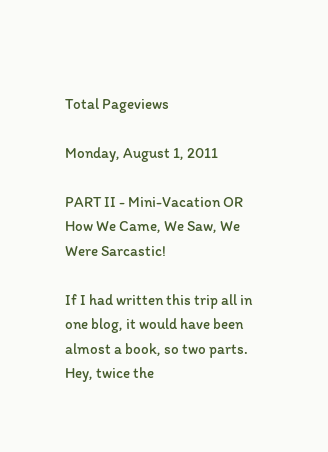Total Pageviews

Monday, August 1, 2011

PART II - Mini-Vacation OR How We Came, We Saw, We Were Sarcastic!

If I had written this trip all in one blog, it would have been almost a book, so two parts.  Hey, twice the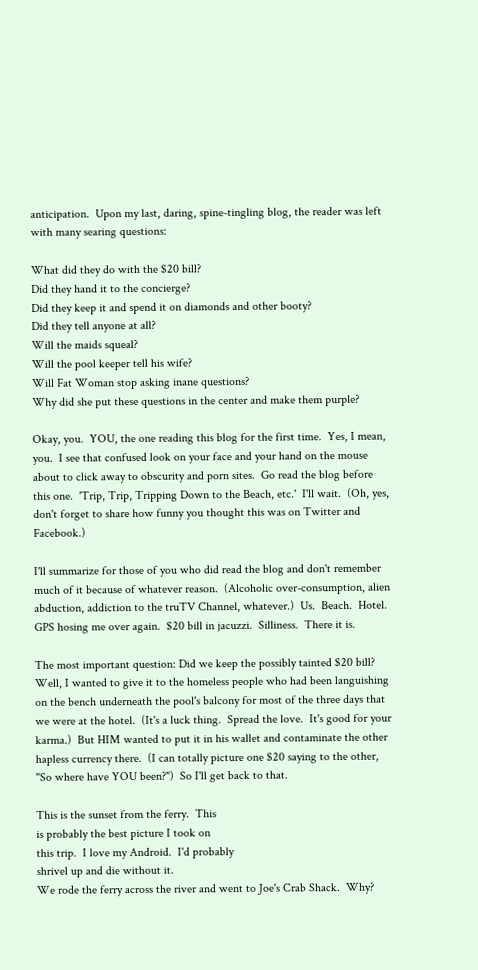anticipation.  Upon my last, daring, spine-tingling blog, the reader was left with many searing questions:

What did they do with the $20 bill?
Did they hand it to the concierge?
Did they keep it and spend it on diamonds and other booty?
Did they tell anyone at all?
Will the maids squeal?
Will the pool keeper tell his wife?
Will Fat Woman stop asking inane questions?
Why did she put these questions in the center and make them purple?

Okay, you.  YOU, the one reading this blog for the first time.  Yes, I mean, you.  I see that confused look on your face and your hand on the mouse about to click away to obscurity and porn sites.  Go read the blog before this one.  'Trip, Trip, Tripping Down to the Beach, etc.'  I'll wait.  (Oh, yes, don't forget to share how funny you thought this was on Twitter and Facebook.)

I'll summarize for those of you who did read the blog and don't remember much of it because of whatever reason.  (Alcoholic over-consumption, alien abduction, addiction to the truTV Channel, whatever.)  Us.  Beach.  Hotel.  GPS hosing me over again.  $20 bill in jacuzzi.  Silliness.  There it is.

The most important question: Did we keep the possibly tainted $20 bill?  Well, I wanted to give it to the homeless people who had been languishing on the bench underneath the pool's balcony for most of the three days that we were at the hotel.  (It's a luck thing.  Spread the love.  It's good for your karma.)  But HIM wanted to put it in his wallet and contaminate the other hapless currency there.  (I can totally picture one $20 saying to the other, "So where have YOU been?")  So I'll get back to that.

This is the sunset from the ferry.  This
is probably the best picture I took on
this trip.  I love my Android.  I'd probably
shrivel up and die without it.
We rode the ferry across the river and went to Joe's Crab Shack.  Why?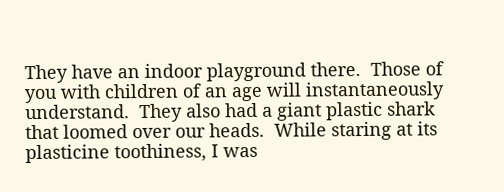They have an indoor playground there.  Those of you with children of an age will instantaneously understand.  They also had a giant plastic shark that loomed over our heads.  While staring at its plasticine toothiness, I was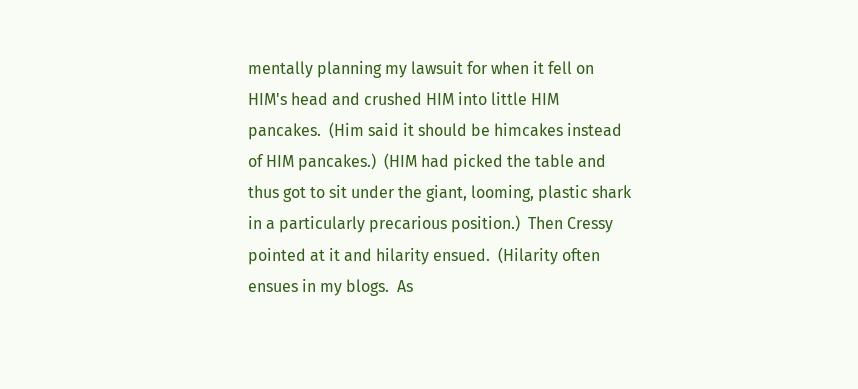mentally planning my lawsuit for when it fell on HIM's head and crushed HIM into little HIM pancakes.  (Him said it should be himcakes instead of HIM pancakes.)  (HIM had picked the table and thus got to sit under the giant, looming, plastic shark in a particularly precarious position.)  Then Cressy pointed at it and hilarity ensued.  (Hilarity often ensues in my blogs.  As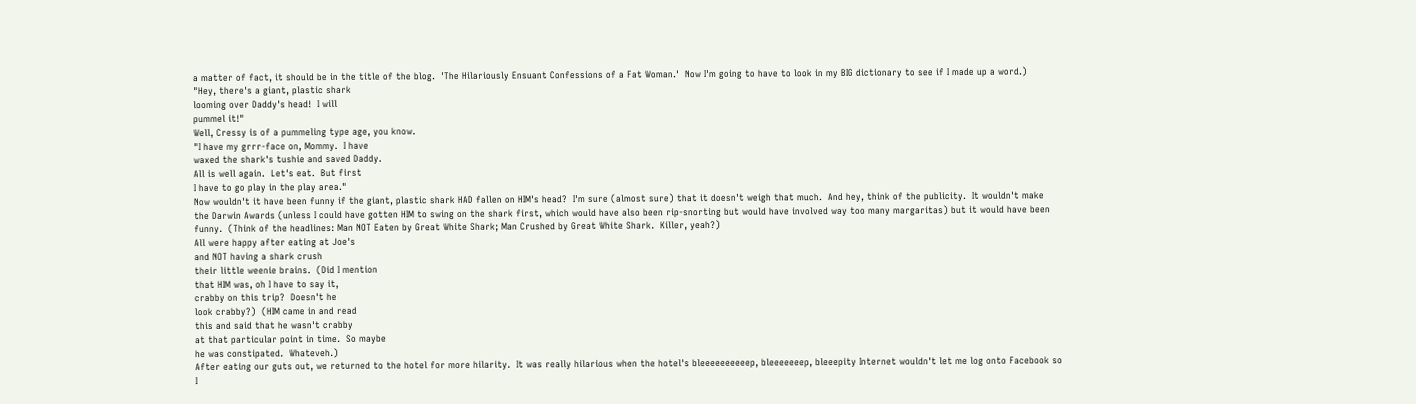a matter of fact, it should be in the title of the blog.  'The Hilariously Ensuant Confessions of a Fat Woman.'  Now I'm going to have to look in my BIG dictionary to see if I made up a word.)
"Hey, there's a giant, plastic shark
looming over Daddy's head!  I will
pummel it!"
Well, Cressy is of a pummeling type age, you know.
"I have my grrr-face on, Mommy.  I have
waxed the shark's tushie and saved Daddy.
All is well again.  Let's eat.  But first
I have to go play in the play area."
Now wouldn't it have been funny if the giant, plastic shark HAD fallen on HIM's head?  I'm sure (almost sure) that it doesn't weigh that much.  And hey, think of the publicity.  It wouldn't make the Darwin Awards (unless I could have gotten HIM to swing on the shark first, which would have also been rip-snorting but would have involved way too many margaritas) but it would have been funny.  (Think of the headlines: Man NOT Eaten by Great White Shark; Man Crushed by Great White Shark.  Killer, yeah?)
All were happy after eating at Joe's
and NOT having a shark crush
their little weenie brains.  (Did I mention
that HIM was, oh I have to say it,
crabby on this trip?  Doesn't he
look crabby?)  (HIM came in and read
this and said that he wasn't crabby
at that particular point in time.  So maybe
he was constipated.  Whateveh.)
After eating our guts out, we returned to the hotel for more hilarity.  It was really hilarious when the hotel's bleeeeeeeeeep, bleeeeeeep, bleeepity Internet wouldn't let me log onto Facebook so I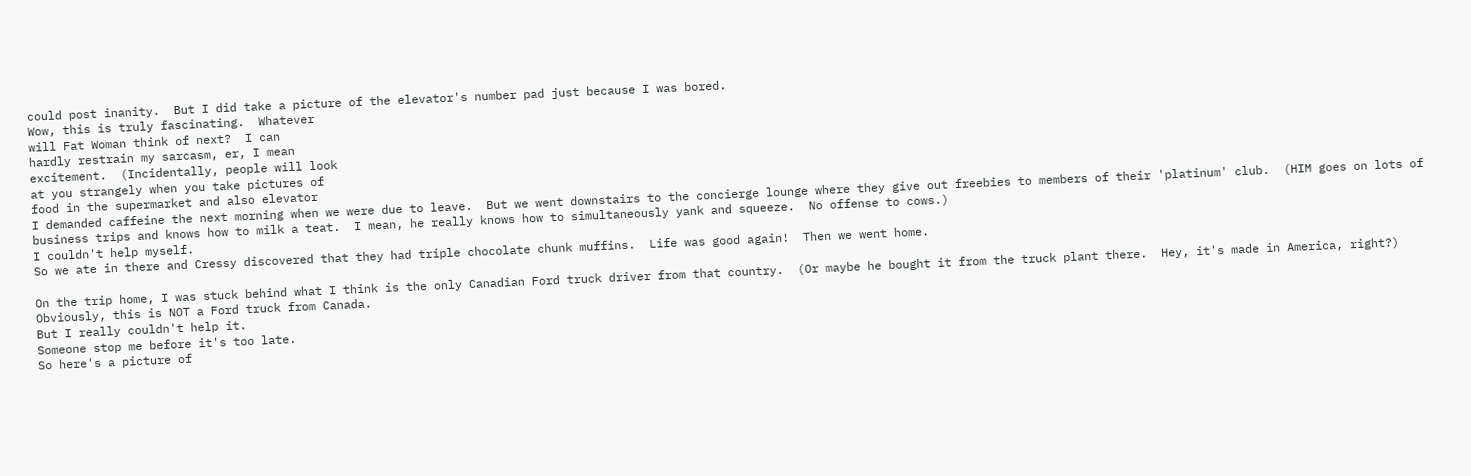could post inanity.  But I did take a picture of the elevator's number pad just because I was bored.
Wow, this is truly fascinating.  Whatever
will Fat Woman think of next?  I can
hardly restrain my sarcasm, er, I mean
excitement.  (Incidentally, people will look
at you strangely when you take pictures of
food in the supermarket and also elevator
I demanded caffeine the next morning when we were due to leave.  But we went downstairs to the concierge lounge where they give out freebies to members of their 'platinum' club.  (HIM goes on lots of business trips and knows how to milk a teat.  I mean, he really knows how to simultaneously yank and squeeze.  No offense to cows.)
I couldn't help myself.
So we ate in there and Cressy discovered that they had triple chocolate chunk muffins.  Life was good again!  Then we went home.

On the trip home, I was stuck behind what I think is the only Canadian Ford truck driver from that country.  (Or maybe he bought it from the truck plant there.  Hey, it's made in America, right?)
Obviously, this is NOT a Ford truck from Canada.
But I really couldn't help it.
Someone stop me before it's too late.
So here's a picture of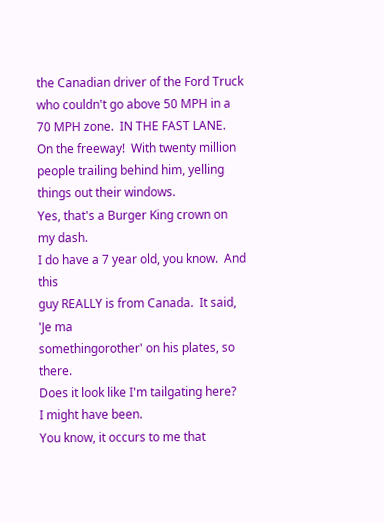the Canadian driver of the Ford Truck who couldn't go above 50 MPH in a 70 MPH zone.  IN THE FAST LANE.  On the freeway!  With twenty million people trailing behind him, yelling things out their windows.
Yes, that's a Burger King crown on my dash.
I do have a 7 year old, you know.  And this
guy REALLY is from Canada.  It said, 'Je ma
somethingorother' on his plates, so there.
Does it look like I'm tailgating here?
I might have been.
You know, it occurs to me that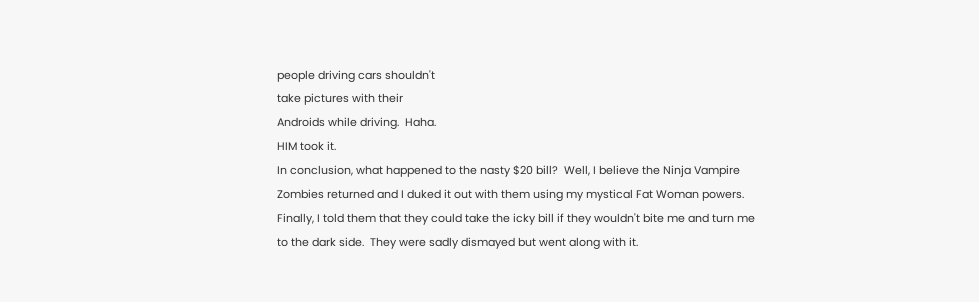people driving cars shouldn't
take pictures with their
Androids while driving.  Haha.
HIM took it.
In conclusion, what happened to the nasty $20 bill?  Well, I believe the Ninja Vampire Zombies returned and I duked it out with them using my mystical Fat Woman powers.  Finally, I told them that they could take the icky bill if they wouldn't bite me and turn me to the dark side.  They were sadly dismayed but went along with it.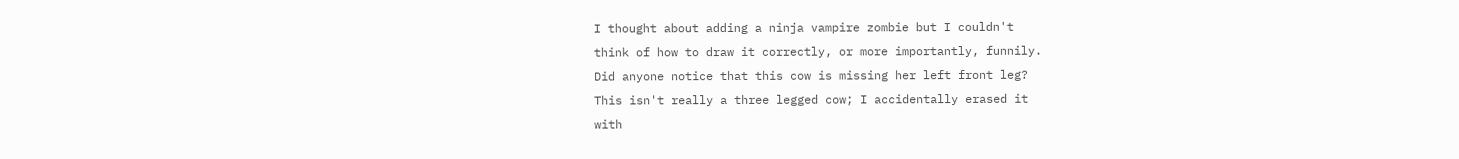I thought about adding a ninja vampire zombie but I couldn't
think of how to draw it correctly, or more importantly, funnily.
Did anyone notice that this cow is missing her left front leg?
This isn't really a three legged cow; I accidentally erased it
with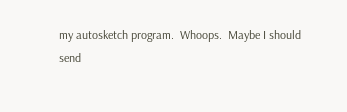my autosketch program.  Whoops.  Maybe I should
send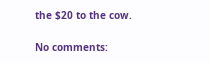the $20 to the cow.

No comments: